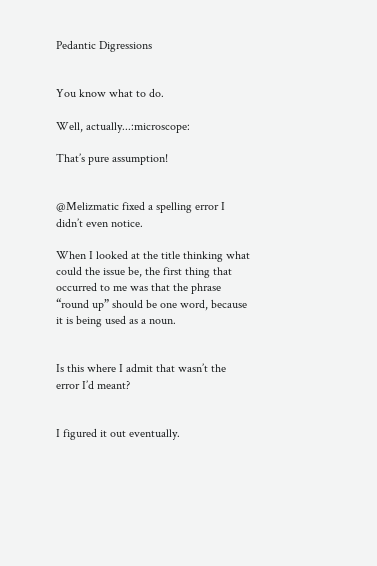Pedantic Digressions


You know what to do.

Well, actually...:microscope:

That’s pure assumption!


@Melizmatic fixed a spelling error I didn’t even notice.

When I looked at the title thinking what could the issue be, the first thing that occurred to me was that the phrase “round up” should be one word, because it is being used as a noun.


Is this where I admit that wasn’t the error I’d meant?


I figured it out eventually.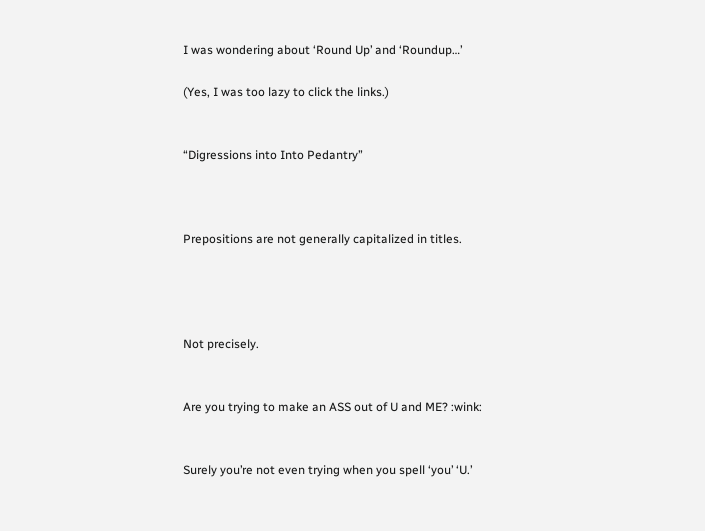I was wondering about ‘Round Up’ and ‘Roundup…’

(Yes, I was too lazy to click the links.)


“Digressions into Into Pedantry”



Prepositions are not generally capitalized in titles.




Not precisely.


Are you trying to make an ASS out of U and ME? :wink:


Surely you’re not even trying when you spell ‘you’ ‘U.’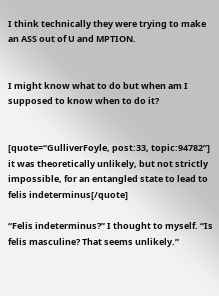I think technically they were trying to make an ASS out of U and MPTION.


I might know what to do but when am I supposed to know when to do it?


[quote=“GulliverFoyle, post:33, topic:94782”]
it was theoretically unlikely, but not strictly impossible, for an entangled state to lead to felis indeterminus[/quote]

“Felis indeterminus?” I thought to myself. “Is felis masculine? That seems unlikely.”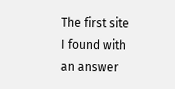The first site I found with an answer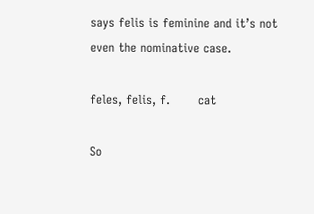says felis is feminine and it’s not even the nominative case.

feles, felis, f.       cat

So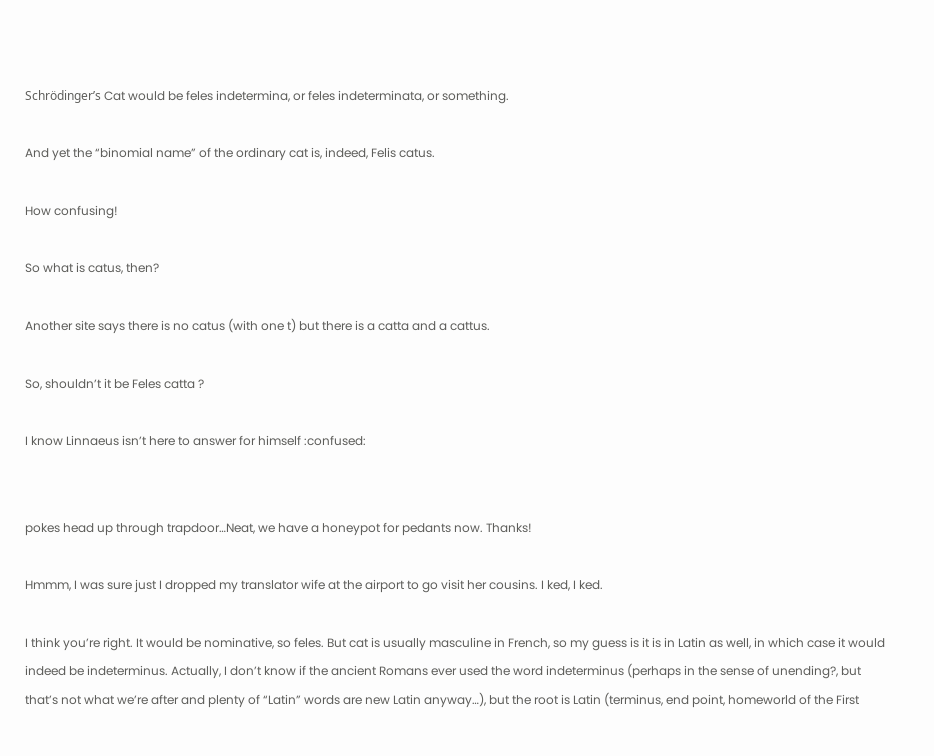Schrödinger’s Cat would be feles indetermina, or feles indeterminata, or something.

And yet the “binomial name” of the ordinary cat is, indeed, Felis catus.

How confusing!

So what is catus, then?

Another site says there is no catus (with one t) but there is a catta and a cattus.

So, shouldn’t it be Feles catta ?

I know Linnaeus isn’t here to answer for himself :confused:


pokes head up through trapdoor…Neat, we have a honeypot for pedants now. Thanks!

Hmmm, I was sure just I dropped my translator wife at the airport to go visit her cousins. I ked, I ked.

I think you’re right. It would be nominative, so feles. But cat is usually masculine in French, so my guess is it is in Latin as well, in which case it would indeed be indeterminus. Actually, I don’t know if the ancient Romans ever used the word indeterminus (perhaps in the sense of unending?, but that’s not what we’re after and plenty of “Latin” words are new Latin anyway…), but the root is Latin (terminus, end point, homeworld of the First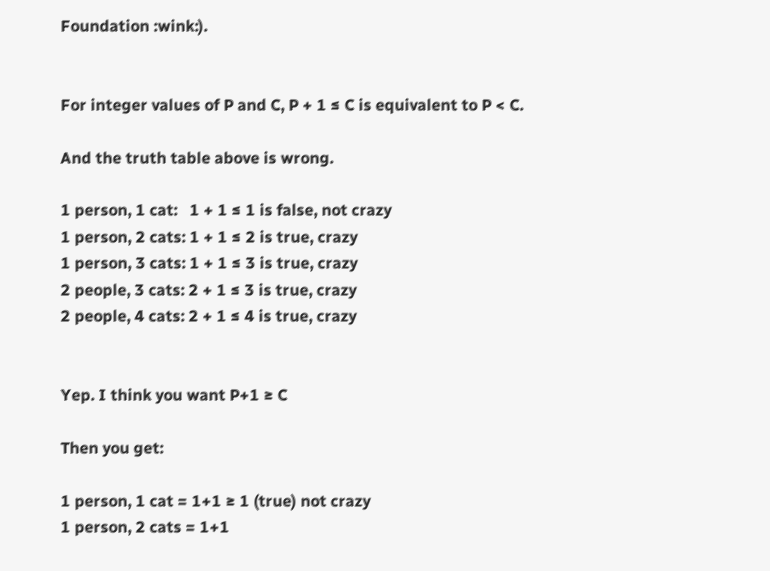Foundation :wink:).


For integer values of P and C, P + 1 ≤ C is equivalent to P < C.

And the truth table above is wrong.

1 person, 1 cat:   1 + 1 ≤ 1 is false, not crazy
1 person, 2 cats: 1 + 1 ≤ 2 is true, crazy
1 person, 3 cats: 1 + 1 ≤ 3 is true, crazy
2 people, 3 cats: 2 + 1 ≤ 3 is true, crazy
2 people, 4 cats: 2 + 1 ≤ 4 is true, crazy


Yep. I think you want P+1 ≥ C

Then you get:

1 person, 1 cat = 1+1 ≥ 1 (true) not crazy
1 person, 2 cats = 1+1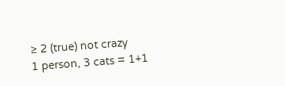≥ 2 (true) not crazy
1 person, 3 cats = 1+1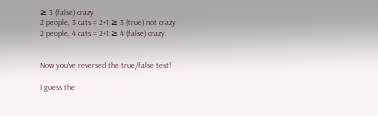≥ 3 (false) crazy
2 people, 3 cats = 2+1 ≥ 3 (true) not crazy
2 people, 4 cats = 2+1 ≥ 4 (false) crazy


Now you’ve reversed the true/false test!

I guess the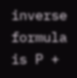inverse formula is P +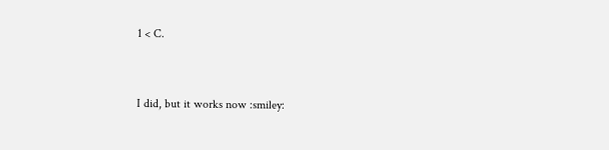1 < C.


I did, but it works now :smiley: